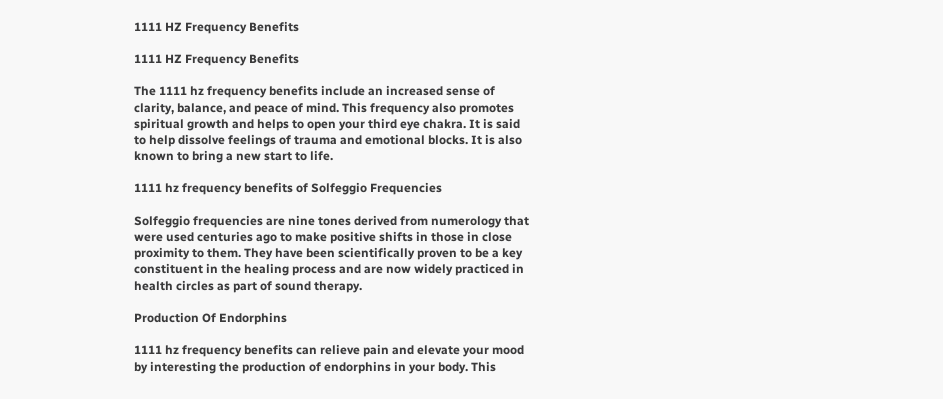1111 HZ Frequency Benefits

1111 HZ Frequency Benefits

The 1111 hz frequency benefits include an increased sense of clarity, balance, and peace of mind. This frequency also promotes spiritual growth and helps to open your third eye chakra. It is said to help dissolve feelings of trauma and emotional blocks. It is also known to bring a new start to life.

1111 hz frequency benefits of Solfeggio Frequencies

Solfeggio frequencies are nine tones derived from numerology that were used centuries ago to make positive shifts in those in close proximity to them. They have been scientifically proven to be a key constituent in the healing process and are now widely practiced in health circles as part of sound therapy.

Production Of Endorphins

1111 hz frequency benefits can relieve pain and elevate your mood by interesting the production of endorphins in your body. This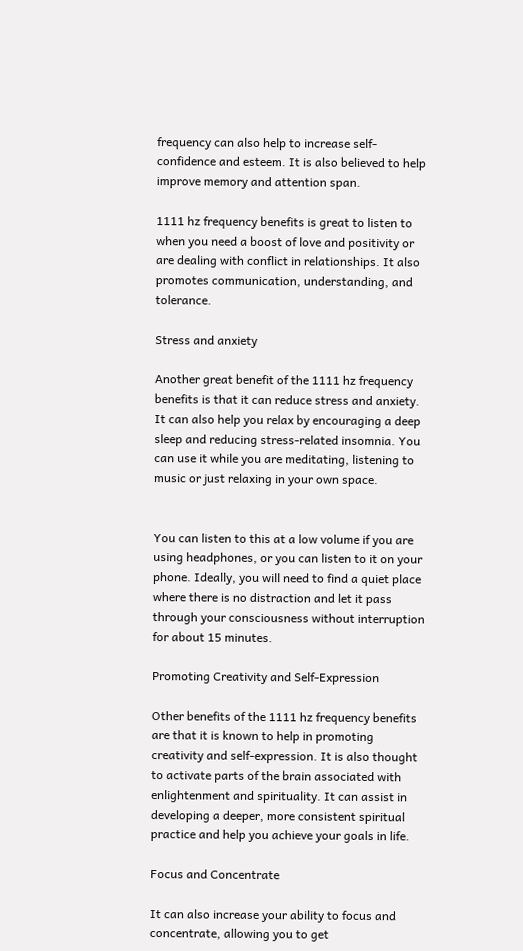frequency can also help to increase self-confidence and esteem. It is also believed to help improve memory and attention span.

1111 hz frequency benefits is great to listen to when you need a boost of love and positivity or are dealing with conflict in relationships. It also promotes communication, understanding, and tolerance.

Stress and anxiety

Another great benefit of the 1111 hz frequency benefits is that it can reduce stress and anxiety. It can also help you relax by encouraging a deep sleep and reducing stress-related insomnia. You can use it while you are meditating, listening to music or just relaxing in your own space.


You can listen to this at a low volume if you are using headphones, or you can listen to it on your phone. Ideally, you will need to find a quiet place where there is no distraction and let it pass through your consciousness without interruption for about 15 minutes.

Promoting Creativity and Self-Expression

Other benefits of the 1111 hz frequency benefits are that it is known to help in promoting creativity and self-expression. It is also thought to activate parts of the brain associated with enlightenment and spirituality. It can assist in developing a deeper, more consistent spiritual practice and help you achieve your goals in life.

Focus and Concentrate

It can also increase your ability to focus and concentrate, allowing you to get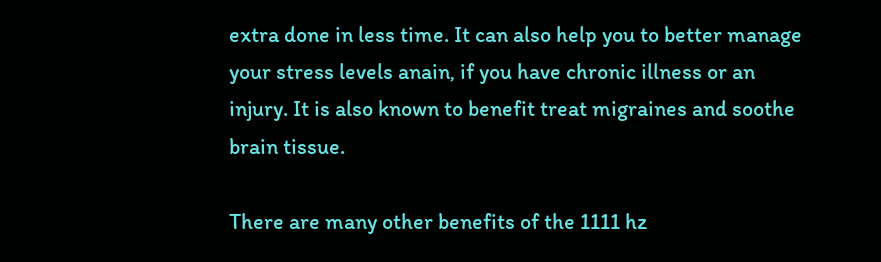extra done in less time. It can also help you to better manage your stress levels anain, if you have chronic illness or an injury. It is also known to benefit treat migraines and soothe brain tissue.

There are many other benefits of the 1111 hz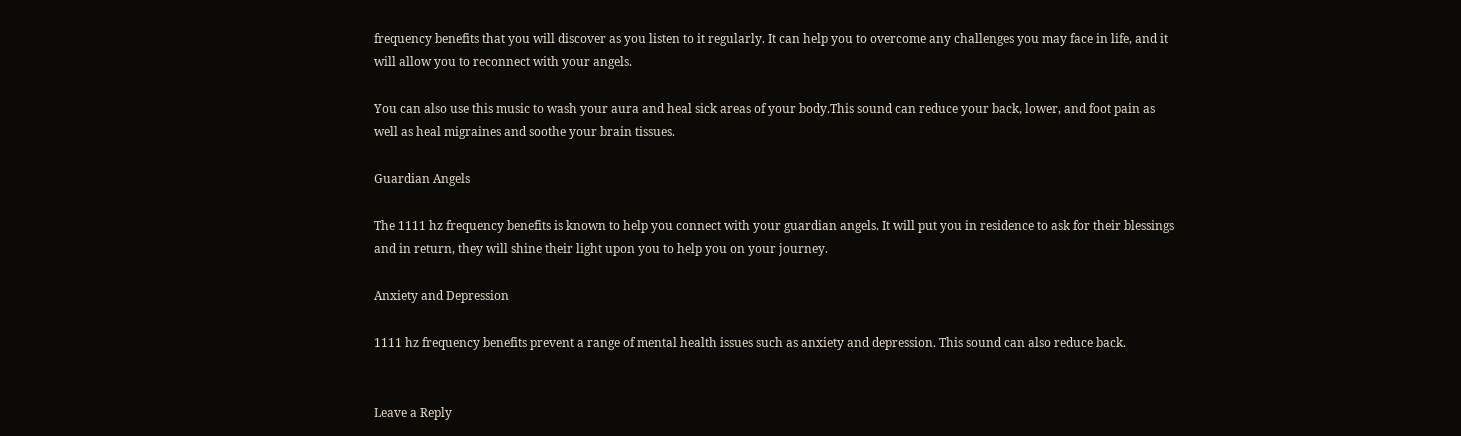frequency benefits that you will discover as you listen to it regularly. It can help you to overcome any challenges you may face in life, and it will allow you to reconnect with your angels.

You can also use this music to wash your aura and heal sick areas of your body.This sound can reduce your back, lower, and foot pain as well as heal migraines and soothe your brain tissues.

Guardian Angels

The 1111 hz frequency benefits is known to help you connect with your guardian angels. It will put you in residence to ask for their blessings and in return, they will shine their light upon you to help you on your journey.

Anxiety and Depression

1111 hz frequency benefits prevent a range of mental health issues such as anxiety and depression. This sound can also reduce back.


Leave a Reply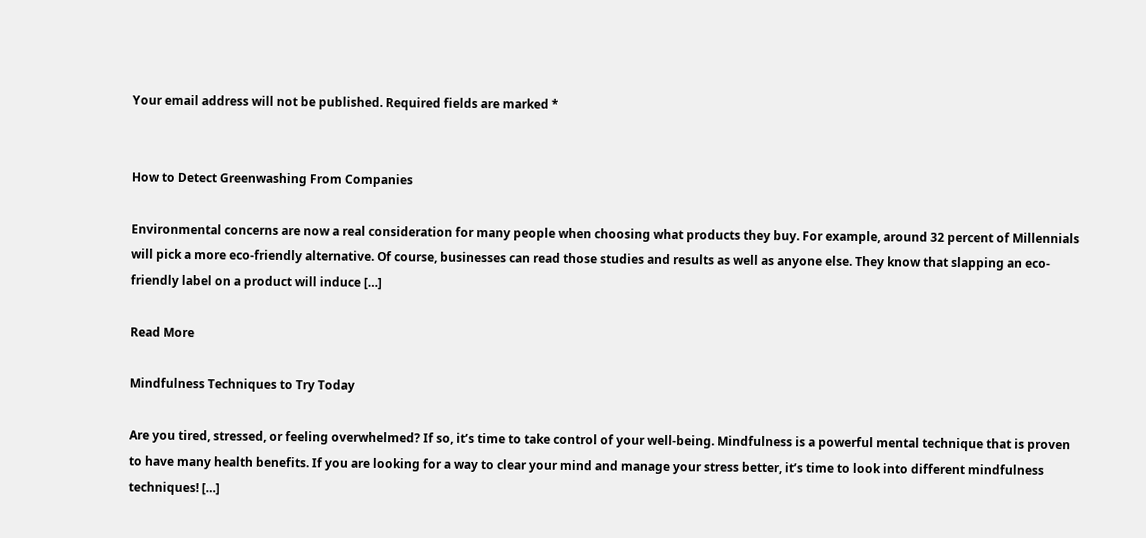Your email address will not be published. Required fields are marked *


How to Detect Greenwashing From Companies

Environmental concerns are now a real consideration for many people when choosing what products they buy. For example, around 32 percent of Millennials will pick a more eco-friendly alternative. Of course, businesses can read those studies and results as well as anyone else. They know that slapping an eco-friendly label on a product will induce […]

Read More

Mindfulness Techniques to Try Today

Are you tired, stressed, or feeling overwhelmed? If so, it’s time to take control of your well-being. Mindfulness is a powerful mental technique that is proven to have many health benefits. If you are looking for a way to clear your mind and manage your stress better, it’s time to look into different mindfulness techniques! […]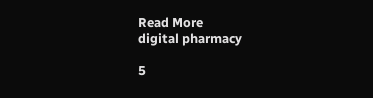Read More
digital pharmacy

5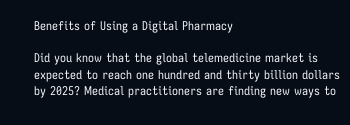Benefits of Using a Digital Pharmacy

Did you know that the global telemedicine market is expected to reach one hundred and thirty billion dollars by 2025? Medical practitioners are finding new ways to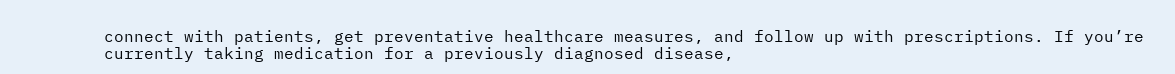connect with patients, get preventative healthcare measures, and follow up with prescriptions. If you’re currently taking medication for a previously diagnosed disease,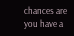chances are you have a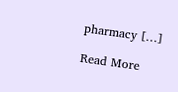pharmacy […]

Read More